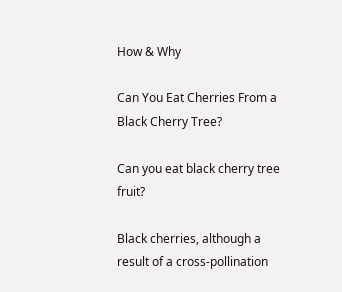How & Why

Can You Eat Cherries From a Black Cherry Tree?

Can you eat black cherry tree fruit?

Black cherries, although a result of a cross-pollination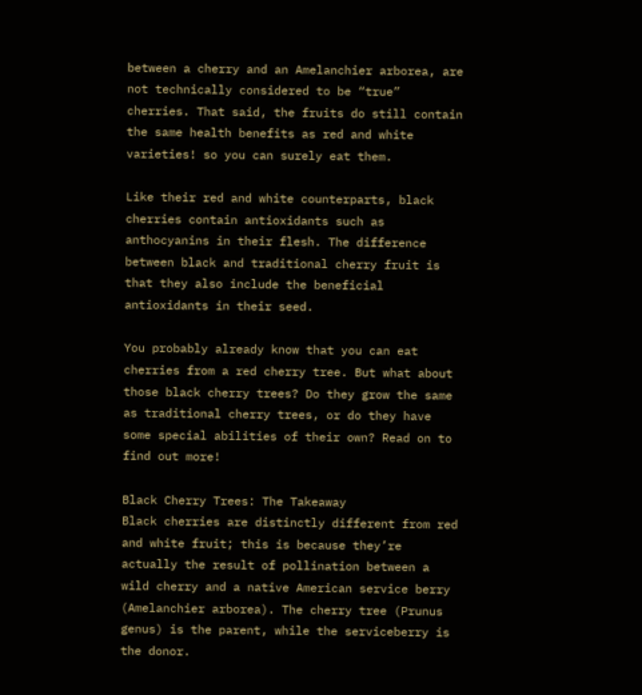between a cherry and an Amelanchier arborea, are not technically considered to be “true” cherries. That said, the fruits do still contain the same health benefits as red and white varieties! so you can surely eat them.

Like their red and white counterparts, black cherries contain antioxidants such as anthocyanins in their flesh. The difference between black and traditional cherry fruit is that they also include the beneficial antioxidants in their seed.

You probably already know that you can eat cherries from a red cherry tree. But what about those black cherry trees? Do they grow the same as traditional cherry trees, or do they have some special abilities of their own? Read on to find out more!

Black Cherry Trees: The Takeaway
Black cherries are distinctly different from red and white fruit; this is because they’re actually the result of pollination between a wild cherry and a native American service berry (Amelanchier arborea). The cherry tree (Prunus genus) is the parent, while the serviceberry is the donor.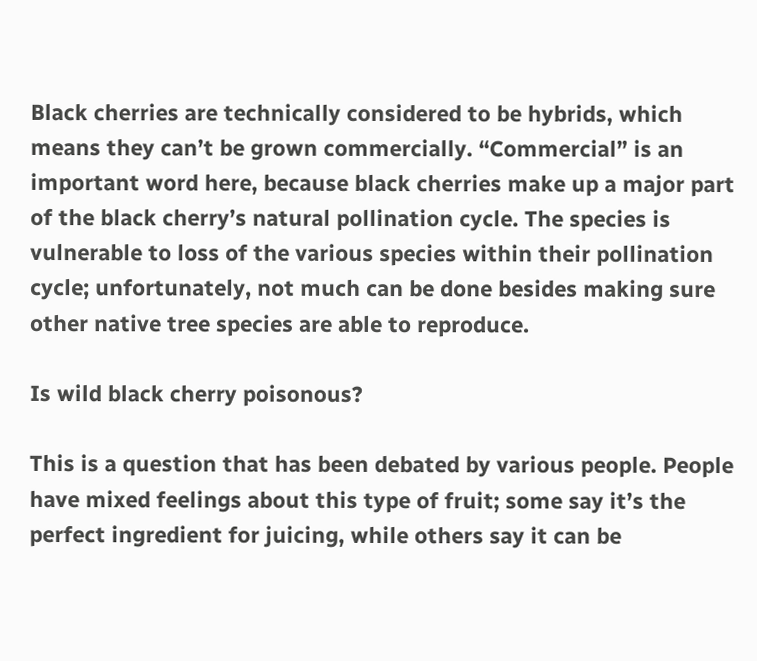Black cherries are technically considered to be hybrids, which means they can’t be grown commercially. “Commercial” is an important word here, because black cherries make up a major part of the black cherry’s natural pollination cycle. The species is vulnerable to loss of the various species within their pollination cycle; unfortunately, not much can be done besides making sure other native tree species are able to reproduce.

Is wild black cherry poisonous?

This is a question that has been debated by various people. People have mixed feelings about this type of fruit; some say it’s the perfect ingredient for juicing, while others say it can be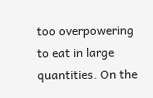too overpowering to eat in large quantities. On the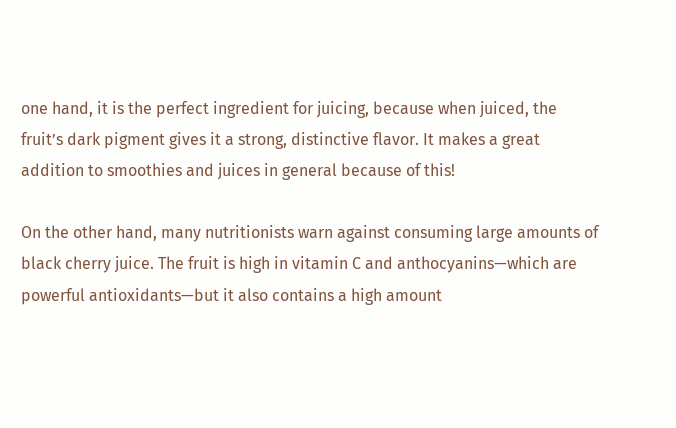one hand, it is the perfect ingredient for juicing, because when juiced, the fruit’s dark pigment gives it a strong, distinctive flavor. It makes a great addition to smoothies and juices in general because of this!

On the other hand, many nutritionists warn against consuming large amounts of black cherry juice. The fruit is high in vitamin C and anthocyanins—which are powerful antioxidants—but it also contains a high amount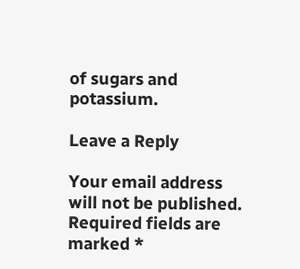of sugars and potassium.

Leave a Reply

Your email address will not be published. Required fields are marked *